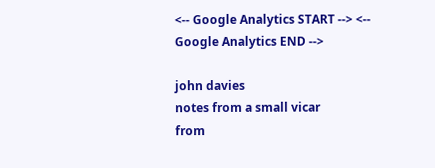<-- Google Analytics START --> <-- Google Analytics END -->

john davies
notes from a small vicar
from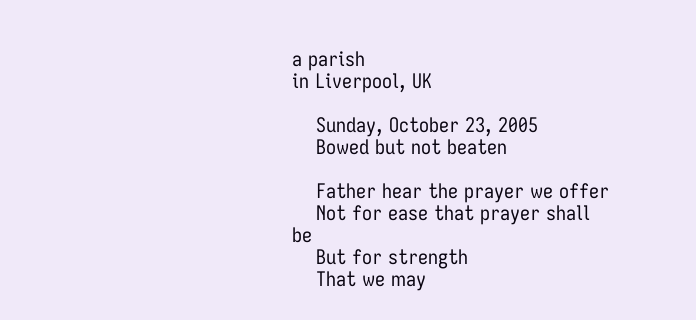a parish
in Liverpool, UK

    Sunday, October 23, 2005
    Bowed but not beaten

    Father hear the prayer we offer
    Not for ease that prayer shall be
    But for strength
    That we may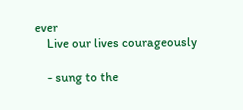ever
    Live our lives courageously

    - sung to the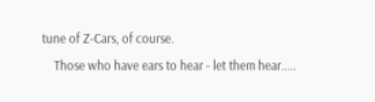tune of Z-Cars, of course.
    Those who have ears to hear - let them hear.....